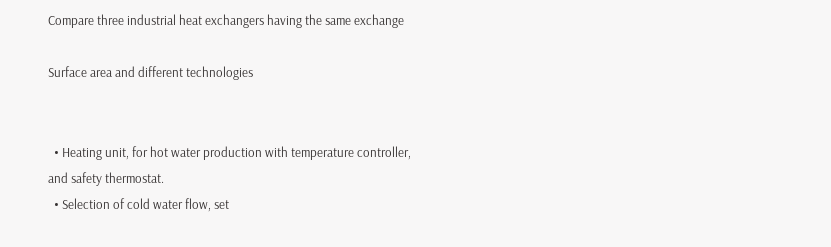Compare three industrial heat exchangers having the same exchange

Surface area and different technologies


  • Heating unit, for hot water production with temperature controller, and safety thermostat.
  • Selection of cold water flow, set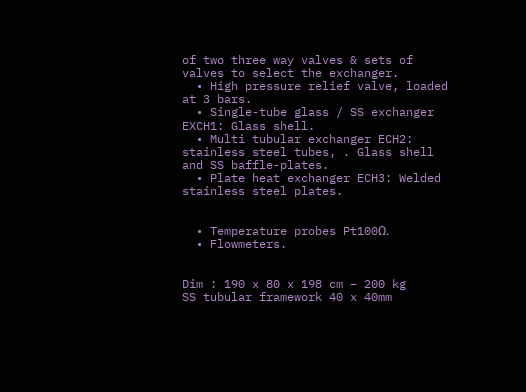of two three way valves & sets of valves to select the exchanger.
  • High pressure relief valve, loaded at 3 bars.
  • Single-tube glass / SS exchanger EXCH1: Glass shell.
  • Multi tubular exchanger ECH2: stainless steel tubes, . Glass shell and SS baffle-plates.
  • Plate heat exchanger ECH3: Welded stainless steel plates.


  • Temperature probes Pt100Ω.
  • Flowmeters.


Dim : 190 x 80 x 198 cm – 200 kg
SS tubular framework 40 x 40mm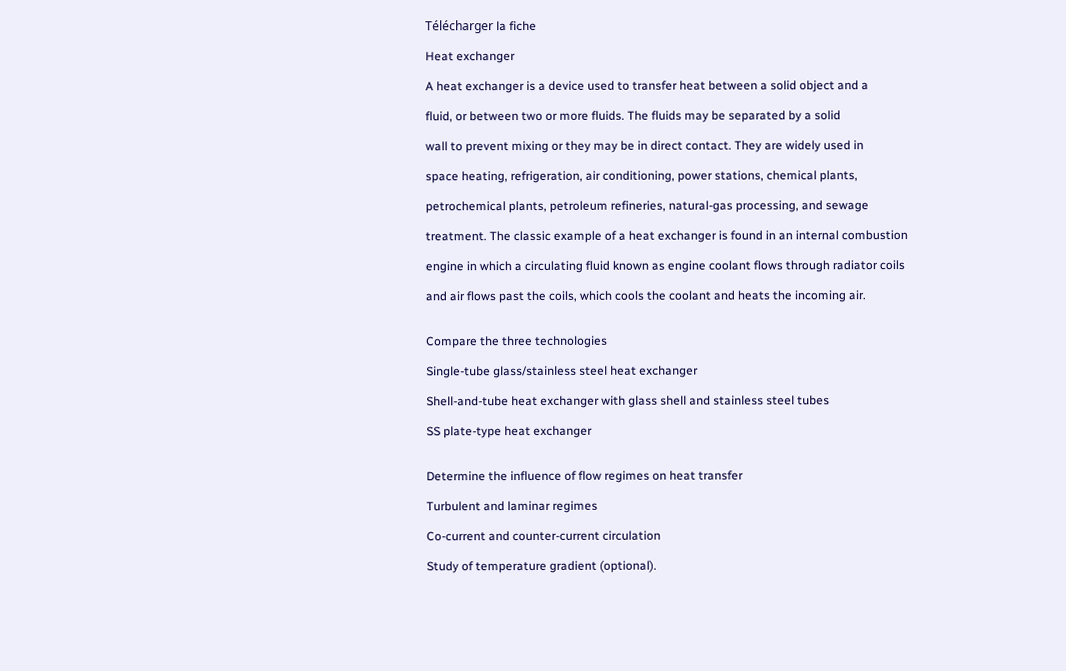Télécharger la fiche

Heat exchanger

A heat exchanger is a device used to transfer heat between a solid object and a

fluid, or between two or more fluids. The fluids may be separated by a solid

wall to prevent mixing or they may be in direct contact. They are widely used in

space heating, refrigeration, air conditioning, power stations, chemical plants,

petrochemical plants, petroleum refineries, natural-gas processing, and sewage

treatment. The classic example of a heat exchanger is found in an internal combustion

engine in which a circulating fluid known as engine coolant flows through radiator coils

and air flows past the coils, which cools the coolant and heats the incoming air.


Compare the three technologies

Single-tube glass/stainless steel heat exchanger

Shell-and-tube heat exchanger with glass shell and stainless steel tubes

SS plate-type heat exchanger


Determine the influence of flow regimes on heat transfer

Turbulent and laminar regimes

Co-current and counter-current circulation

Study of temperature gradient (optional).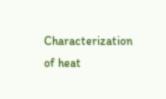Characterization of heat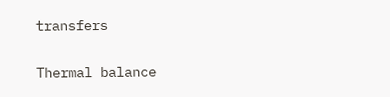transfers

Thermal balance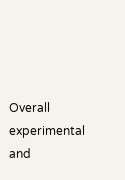Overall experimental and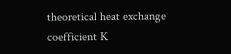theoretical heat exchange coefficient K